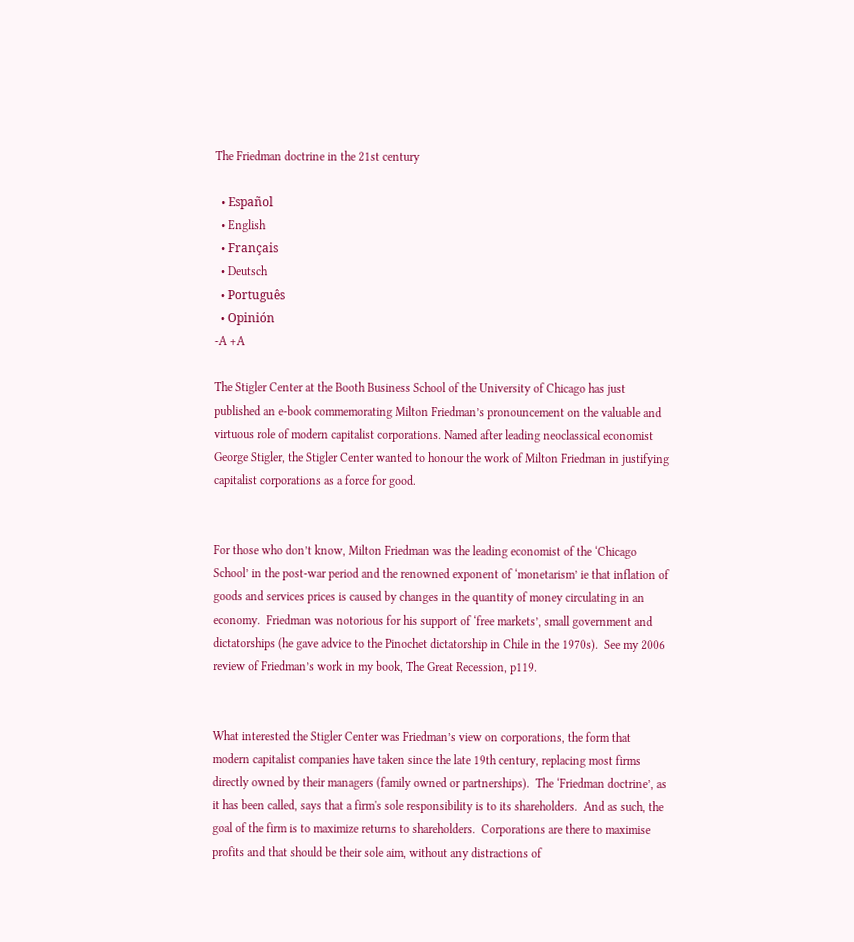The Friedman doctrine in the 21st century

  • Español
  • English
  • Français
  • Deutsch
  • Português
  • Opinión
-A +A

The Stigler Center at the Booth Business School of the University of Chicago has just published an e-book commemorating Milton Friedman’s pronouncement on the valuable and virtuous role of modern capitalist corporations. Named after leading neoclassical economist George Stigler, the Stigler Center wanted to honour the work of Milton Friedman in justifying capitalist corporations as a force for good.


For those who don’t know, Milton Friedman was the leading economist of the ‘Chicago School’ in the post-war period and the renowned exponent of ‘monetarism’ ie that inflation of goods and services prices is caused by changes in the quantity of money circulating in an economy.  Friedman was notorious for his support of ‘free markets’, small government and dictatorships (he gave advice to the Pinochet dictatorship in Chile in the 1970s).  See my 2006 review of Friedman’s work in my book, The Great Recession, p119.


What interested the Stigler Center was Friedman’s view on corporations, the form that modern capitalist companies have taken since the late 19th century, replacing most firms directly owned by their managers (family owned or partnerships).  The ‘Friedman doctrine’, as it has been called, says that a firm's sole responsibility is to its shareholders.  And as such, the goal of the firm is to maximize returns to shareholders.  Corporations are there to maximise profits and that should be their sole aim, without any distractions of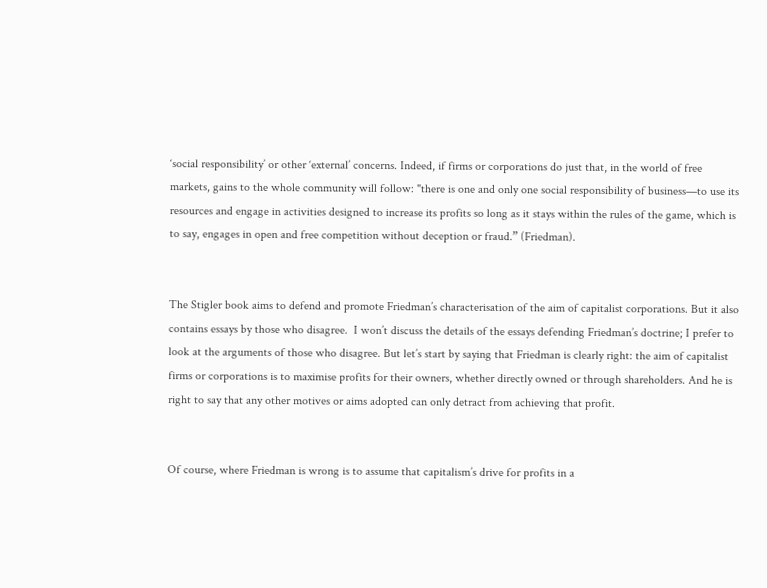‘social responsibility’ or other ‘external’ concerns. Indeed, if firms or corporations do just that, in the world of free markets, gains to the whole community will follow: "there is one and only one social responsibility of business—to use its resources and engage in activities designed to increase its profits so long as it stays within the rules of the game, which is to say, engages in open and free competition without deception or fraud.” (Friedman).


The Stigler book aims to defend and promote Friedman’s characterisation of the aim of capitalist corporations. But it also contains essays by those who disagree.  I won’t discuss the details of the essays defending Friedman’s doctrine; I prefer to look at the arguments of those who disagree. But let’s start by saying that Friedman is clearly right: the aim of capitalist firms or corporations is to maximise profits for their owners, whether directly owned or through shareholders. And he is right to say that any other motives or aims adopted can only detract from achieving that profit.


Of course, where Friedman is wrong is to assume that capitalism’s drive for profits in a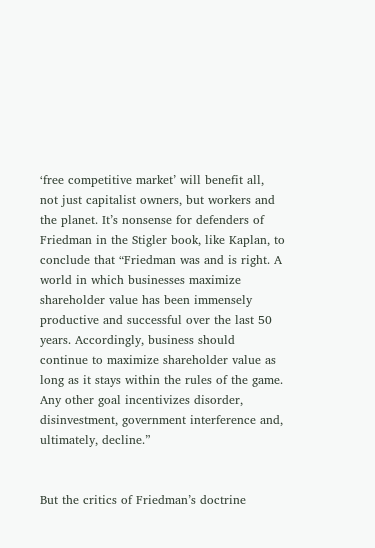‘free competitive market’ will benefit all, not just capitalist owners, but workers and the planet. It’s nonsense for defenders of Friedman in the Stigler book, like Kaplan, to conclude that “Friedman was and is right. A world in which businesses maximize shareholder value has been immensely productive and successful over the last 50 years. Accordingly, business should continue to maximize shareholder value as long as it stays within the rules of the game. Any other goal incentivizes disorder, disinvestment, government interference and, ultimately, decline.”


But the critics of Friedman’s doctrine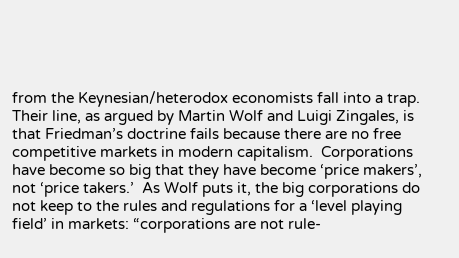from the Keynesian/heterodox economists fall into a trap. Their line, as argued by Martin Wolf and Luigi Zingales, is that Friedman’s doctrine fails because there are no free competitive markets in modern capitalism.  Corporations have become so big that they have become ‘price makers’, not ‘price takers.’  As Wolf puts it, the big corporations do not keep to the rules and regulations for a ‘level playing field’ in markets: “corporations are not rule-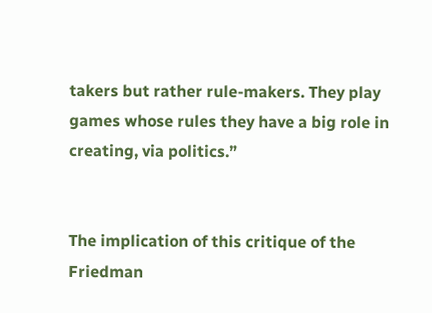takers but rather rule-makers. They play games whose rules they have a big role in creating, via politics.”


The implication of this critique of the Friedman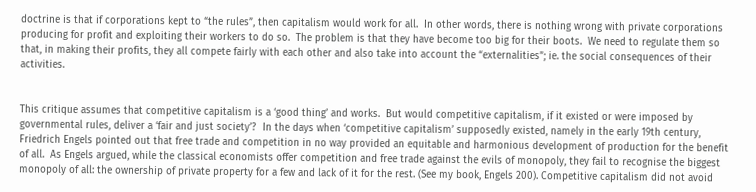doctrine is that if corporations kept to “the rules”, then capitalism would work for all.  In other words, there is nothing wrong with private corporations producing for profit and exploiting their workers to do so.  The problem is that they have become too big for their boots.  We need to regulate them so that, in making their profits, they all compete fairly with each other and also take into account the “externalities”; ie. the social consequences of their activities.


This critique assumes that competitive capitalism is a ‘good thing’ and works.  But would competitive capitalism, if it existed or were imposed by governmental rules, deliver a ‘fair and just society’?  In the days when ‘competitive capitalism’ supposedly existed, namely in the early 19th century, Friedrich Engels pointed out that free trade and competition in no way provided an equitable and harmonious development of production for the benefit of all.  As Engels argued, while the classical economists offer competition and free trade against the evils of monopoly, they fail to recognise the biggest monopoly of all: the ownership of private property for a few and lack of it for the rest. (See my book, Engels 200). Competitive capitalism did not avoid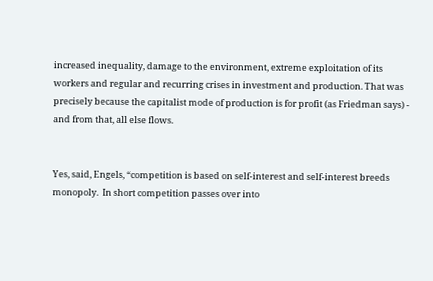increased inequality, damage to the environment, extreme exploitation of its workers and regular and recurring crises in investment and production. That was precisely because the capitalist mode of production is for profit (as Friedman says) - and from that, all else flows.


Yes, said, Engels, “competition is based on self-interest and self-interest breeds monopoly.  In short competition passes over into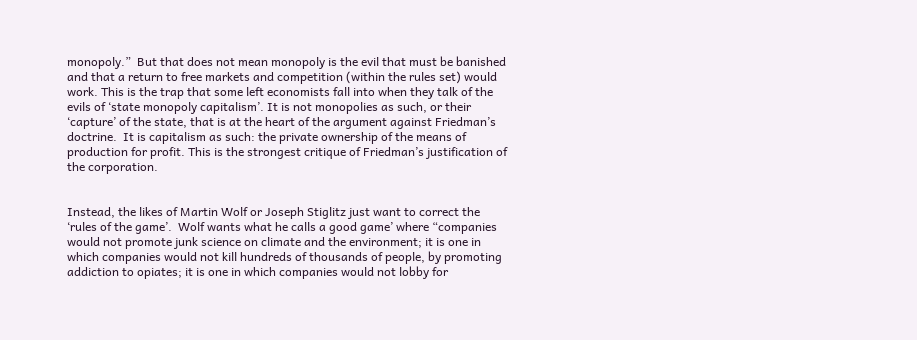monopoly.”  But that does not mean monopoly is the evil that must be banished and that a return to free markets and competition (within the rules set) would work. This is the trap that some left economists fall into when they talk of the evils of ‘state monopoly capitalism’. It is not monopolies as such, or their ‘capture’ of the state, that is at the heart of the argument against Friedman’s doctrine.  It is capitalism as such: the private ownership of the means of production for profit. This is the strongest critique of Friedman’s justification of the corporation.


Instead, the likes of Martin Wolf or Joseph Stiglitz just want to correct the ‘rules of the game’.  Wolf wants what he calls a good game’ where “companies would not promote junk science on climate and the environment; it is one in which companies would not kill hundreds of thousands of people, by promoting addiction to opiates; it is one in which companies would not lobby for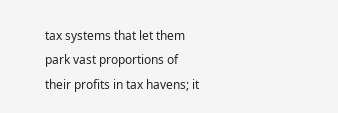tax systems that let them park vast proportions of their profits in tax havens; it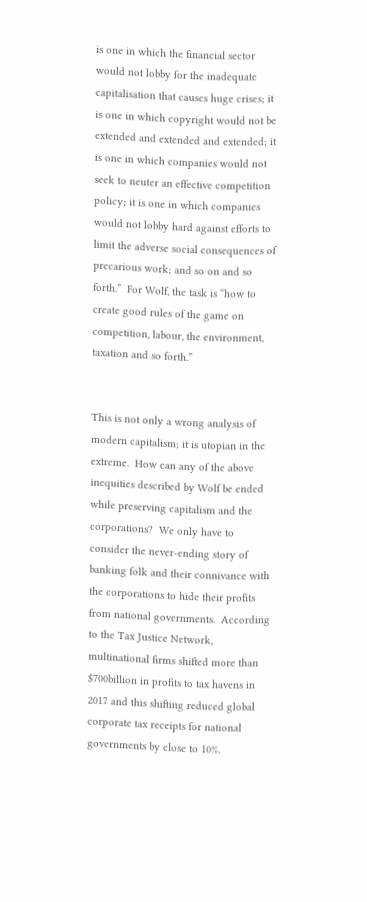is one in which the financial sector would not lobby for the inadequate capitalisation that causes huge crises; it is one in which copyright would not be extended and extended and extended; it is one in which companies would not seek to neuter an effective competition policy; it is one in which companies would not lobby hard against efforts to limit the adverse social consequences of precarious work; and so on and so forth.”  For Wolf, the task is “how to create good rules of the game on competition, labour, the environment, taxation and so forth.”


This is not only a wrong analysis of modern capitalism; it is utopian in the extreme.  How can any of the above inequities described by Wolf be ended while preserving capitalism and the corporations?  We only have to consider the never-ending story of banking folk and their connivance with the corporations to hide their profits from national governments.  According to the Tax Justice Network, multinational firms shifted more than $700billion in profits to tax havens in 2017 and this shifting reduced global corporate tax receipts for national governments by close to 10%.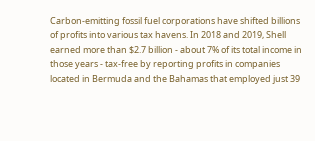Carbon-emitting fossil fuel corporations have shifted billions of profits into various tax havens. In 2018 and 2019, Shell earned more than $2.7 billion - about 7% of its total income in those years - tax-free by reporting profits in companies located in Bermuda and the Bahamas that employed just 39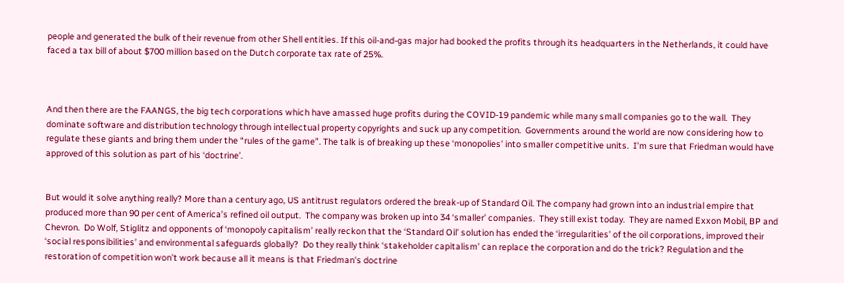people and generated the bulk of their revenue from other Shell entities. If this oil-and-gas major had booked the profits through its headquarters in the Netherlands, it could have faced a tax bill of about $700 million based on the Dutch corporate tax rate of 25%.



And then there are the FAANGS, the big tech corporations which have amassed huge profits during the COVID-19 pandemic while many small companies go to the wall.  They dominate software and distribution technology through intellectual property copyrights and suck up any competition.  Governments around the world are now considering how to regulate these giants and bring them under the “rules of the game”. The talk is of breaking up these ‘monopolies’ into smaller competitive units.  I’m sure that Friedman would have approved of this solution as part of his ‘doctrine’.


But would it solve anything really? More than a century ago, US antitrust regulators ordered the break-up of Standard Oil. The company had grown into an industrial empire that produced more than 90 per cent of America’s refined oil output.  The company was broken up into 34 ‘smaller’ companies.  They still exist today.  They are named Exxon Mobil, BP and Chevron.  Do Wolf, Stiglitz and opponents of ‘monopoly capitalism’ really reckon that the ‘Standard Oil’ solution has ended the ‘irregularities’ of the oil corporations, improved their ‘social responsibilities’ and environmental safeguards globally?  Do they really think ‘stakeholder capitalism’ can replace the corporation and do the trick? Regulation and the restoration of competition won’t work because all it means is that Friedman's doctrine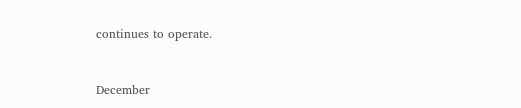continues to operate.


December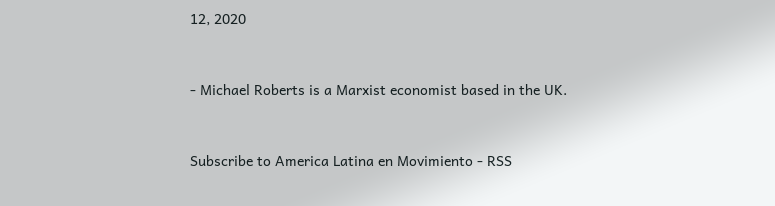12, 2020


- Michael Roberts is a Marxist economist based in the UK.


Subscribe to America Latina en Movimiento - RSS